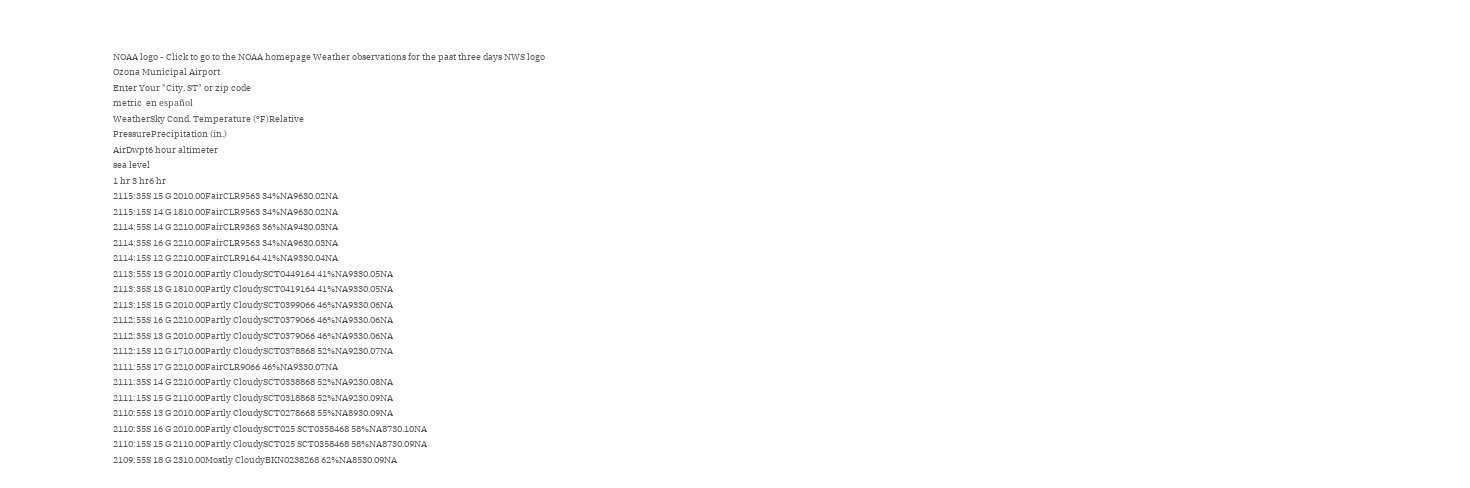NOAA logo - Click to go to the NOAA homepage Weather observations for the past three days NWS logo
Ozona Municipal Airport
Enter Your "City, ST" or zip code
metric  en español
WeatherSky Cond. Temperature (ºF)Relative
PressurePrecipitation (in.)
AirDwpt6 hour altimeter
sea level
1 hr 3 hr6 hr
2115:35S 15 G 2010.00FairCLR9563 34%NA9630.02NA
2115:15S 14 G 1810.00FairCLR9563 34%NA9630.02NA
2114:55S 14 G 2210.00FairCLR9363 36%NA9430.03NA
2114:35S 16 G 2210.00FairCLR9563 34%NA9630.03NA
2114:15S 12 G 2210.00FairCLR9164 41%NA9330.04NA
2113:55S 13 G 2010.00Partly CloudySCT0449164 41%NA9330.05NA
2113:35S 13 G 1810.00Partly CloudySCT0419164 41%NA9330.05NA
2113:15S 15 G 2010.00Partly CloudySCT0399066 46%NA9330.06NA
2112:55S 16 G 2210.00Partly CloudySCT0379066 46%NA9330.06NA
2112:35S 13 G 2010.00Partly CloudySCT0379066 46%NA9330.06NA
2112:15S 12 G 1710.00Partly CloudySCT0378868 52%NA9230.07NA
2111:55S 17 G 2210.00FairCLR9066 46%NA9330.07NA
2111:35S 14 G 2210.00Partly CloudySCT0338868 52%NA9230.08NA
2111:15S 15 G 2110.00Partly CloudySCT0318868 52%NA9230.09NA
2110:55S 13 G 2010.00Partly CloudySCT0278668 55%NA8930.09NA
2110:35S 16 G 2010.00Partly CloudySCT025 SCT0358468 58%NA8730.10NA
2110:15S 15 G 2110.00Partly CloudySCT025 SCT0358468 58%NA8730.09NA
2109:55S 18 G 2310.00Mostly CloudyBKN0238268 62%NA8530.09NA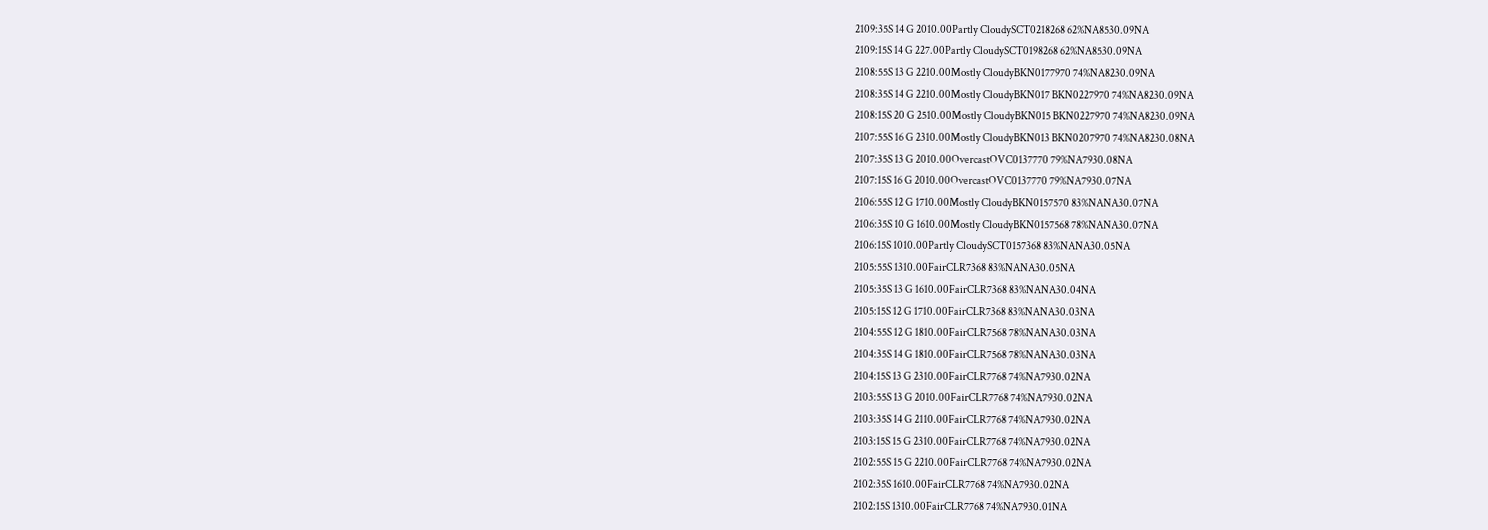2109:35S 14 G 2010.00Partly CloudySCT0218268 62%NA8530.09NA
2109:15S 14 G 227.00Partly CloudySCT0198268 62%NA8530.09NA
2108:55S 13 G 2210.00Mostly CloudyBKN0177970 74%NA8230.09NA
2108:35S 14 G 2210.00Mostly CloudyBKN017 BKN0227970 74%NA8230.09NA
2108:15S 20 G 2510.00Mostly CloudyBKN015 BKN0227970 74%NA8230.09NA
2107:55S 16 G 2310.00Mostly CloudyBKN013 BKN0207970 74%NA8230.08NA
2107:35S 13 G 2010.00OvercastOVC0137770 79%NA7930.08NA
2107:15S 16 G 2010.00OvercastOVC0137770 79%NA7930.07NA
2106:55S 12 G 1710.00Mostly CloudyBKN0157570 83%NANA30.07NA
2106:35S 10 G 1610.00Mostly CloudyBKN0157568 78%NANA30.07NA
2106:15S 1010.00Partly CloudySCT0157368 83%NANA30.05NA
2105:55S 1310.00FairCLR7368 83%NANA30.05NA
2105:35S 13 G 1610.00FairCLR7368 83%NANA30.04NA
2105:15S 12 G 1710.00FairCLR7368 83%NANA30.03NA
2104:55S 12 G 1810.00FairCLR7568 78%NANA30.03NA
2104:35S 14 G 1810.00FairCLR7568 78%NANA30.03NA
2104:15S 13 G 2310.00FairCLR7768 74%NA7930.02NA
2103:55S 13 G 2010.00FairCLR7768 74%NA7930.02NA
2103:35S 14 G 2110.00FairCLR7768 74%NA7930.02NA
2103:15S 15 G 2310.00FairCLR7768 74%NA7930.02NA
2102:55S 15 G 2210.00FairCLR7768 74%NA7930.02NA
2102:35S 1610.00FairCLR7768 74%NA7930.02NA
2102:15S 1310.00FairCLR7768 74%NA7930.01NA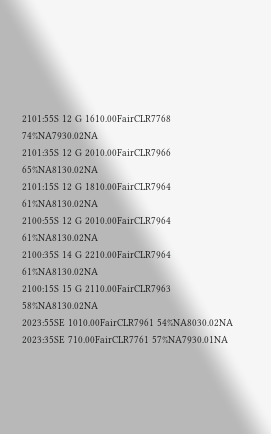2101:55S 12 G 1610.00FairCLR7768 74%NA7930.02NA
2101:35S 12 G 2010.00FairCLR7966 65%NA8130.02NA
2101:15S 12 G 1810.00FairCLR7964 61%NA8130.02NA
2100:55S 12 G 2010.00FairCLR7964 61%NA8130.02NA
2100:35S 14 G 2210.00FairCLR7964 61%NA8130.02NA
2100:15S 15 G 2110.00FairCLR7963 58%NA8130.02NA
2023:55SE 1010.00FairCLR7961 54%NA8030.02NA
2023:35SE 710.00FairCLR7761 57%NA7930.01NA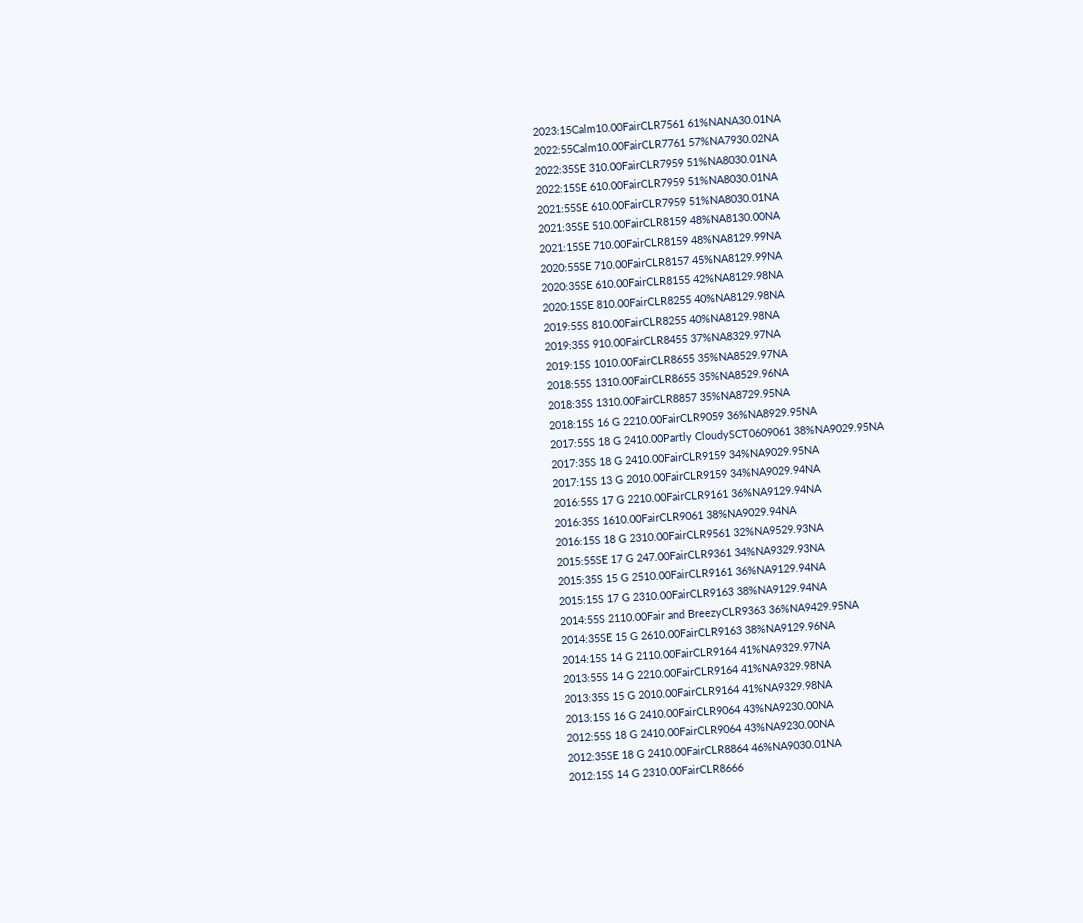2023:15Calm10.00FairCLR7561 61%NANA30.01NA
2022:55Calm10.00FairCLR7761 57%NA7930.02NA
2022:35SE 310.00FairCLR7959 51%NA8030.01NA
2022:15SE 610.00FairCLR7959 51%NA8030.01NA
2021:55SE 610.00FairCLR7959 51%NA8030.01NA
2021:35SE 510.00FairCLR8159 48%NA8130.00NA
2021:15SE 710.00FairCLR8159 48%NA8129.99NA
2020:55SE 710.00FairCLR8157 45%NA8129.99NA
2020:35SE 610.00FairCLR8155 42%NA8129.98NA
2020:15SE 810.00FairCLR8255 40%NA8129.98NA
2019:55S 810.00FairCLR8255 40%NA8129.98NA
2019:35S 910.00FairCLR8455 37%NA8329.97NA
2019:15S 1010.00FairCLR8655 35%NA8529.97NA
2018:55S 1310.00FairCLR8655 35%NA8529.96NA
2018:35S 1310.00FairCLR8857 35%NA8729.95NA
2018:15S 16 G 2210.00FairCLR9059 36%NA8929.95NA
2017:55S 18 G 2410.00Partly CloudySCT0609061 38%NA9029.95NA
2017:35S 18 G 2410.00FairCLR9159 34%NA9029.95NA
2017:15S 13 G 2010.00FairCLR9159 34%NA9029.94NA
2016:55S 17 G 2210.00FairCLR9161 36%NA9129.94NA
2016:35S 1610.00FairCLR9061 38%NA9029.94NA
2016:15S 18 G 2310.00FairCLR9561 32%NA9529.93NA
2015:55SE 17 G 247.00FairCLR9361 34%NA9329.93NA
2015:35S 15 G 2510.00FairCLR9161 36%NA9129.94NA
2015:15S 17 G 2310.00FairCLR9163 38%NA9129.94NA
2014:55S 2110.00Fair and BreezyCLR9363 36%NA9429.95NA
2014:35SE 15 G 2610.00FairCLR9163 38%NA9129.96NA
2014:15S 14 G 2110.00FairCLR9164 41%NA9329.97NA
2013:55S 14 G 2210.00FairCLR9164 41%NA9329.98NA
2013:35S 15 G 2010.00FairCLR9164 41%NA9329.98NA
2013:15S 16 G 2410.00FairCLR9064 43%NA9230.00NA
2012:55S 18 G 2410.00FairCLR9064 43%NA9230.00NA
2012:35SE 18 G 2410.00FairCLR8864 46%NA9030.01NA
2012:15S 14 G 2310.00FairCLR8666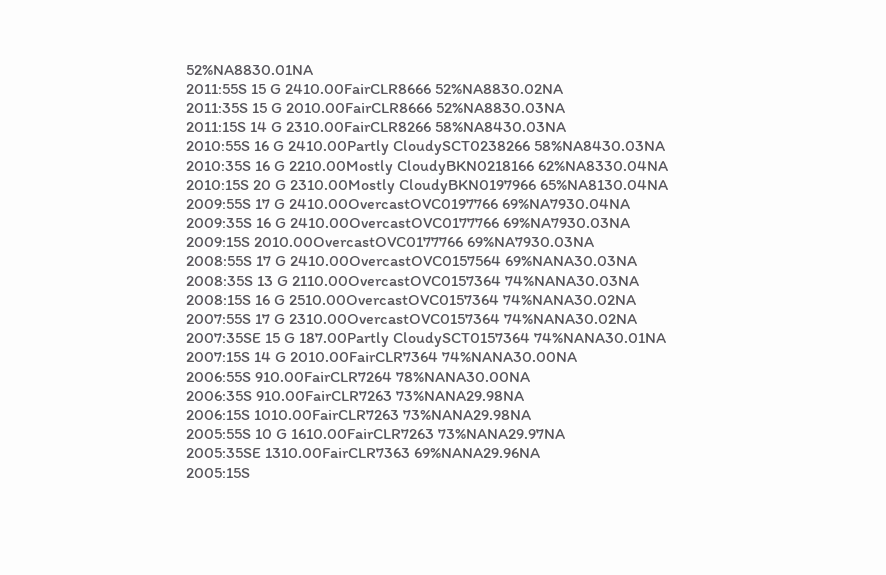52%NA8830.01NA
2011:55S 15 G 2410.00FairCLR8666 52%NA8830.02NA
2011:35S 15 G 2010.00FairCLR8666 52%NA8830.03NA
2011:15S 14 G 2310.00FairCLR8266 58%NA8430.03NA
2010:55S 16 G 2410.00Partly CloudySCT0238266 58%NA8430.03NA
2010:35S 16 G 2210.00Mostly CloudyBKN0218166 62%NA8330.04NA
2010:15S 20 G 2310.00Mostly CloudyBKN0197966 65%NA8130.04NA
2009:55S 17 G 2410.00OvercastOVC0197766 69%NA7930.04NA
2009:35S 16 G 2410.00OvercastOVC0177766 69%NA7930.03NA
2009:15S 2010.00OvercastOVC0177766 69%NA7930.03NA
2008:55S 17 G 2410.00OvercastOVC0157564 69%NANA30.03NA
2008:35S 13 G 2110.00OvercastOVC0157364 74%NANA30.03NA
2008:15S 16 G 2510.00OvercastOVC0157364 74%NANA30.02NA
2007:55S 17 G 2310.00OvercastOVC0157364 74%NANA30.02NA
2007:35SE 15 G 187.00Partly CloudySCT0157364 74%NANA30.01NA
2007:15S 14 G 2010.00FairCLR7364 74%NANA30.00NA
2006:55S 910.00FairCLR7264 78%NANA30.00NA
2006:35S 910.00FairCLR7263 73%NANA29.98NA
2006:15S 1010.00FairCLR7263 73%NANA29.98NA
2005:55S 10 G 1610.00FairCLR7263 73%NANA29.97NA
2005:35SE 1310.00FairCLR7363 69%NANA29.96NA
2005:15S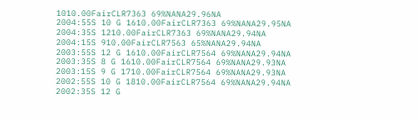1010.00FairCLR7363 69%NANA29.96NA
2004:55S 10 G 1610.00FairCLR7363 69%NANA29.95NA
2004:35S 1210.00FairCLR7363 69%NANA29.94NA
2004:15S 910.00FairCLR7563 65%NANA29.94NA
2003:55S 12 G 1610.00FairCLR7564 69%NANA29.94NA
2003:35S 8 G 1610.00FairCLR7564 69%NANA29.93NA
2003:15S 9 G 1710.00FairCLR7564 69%NANA29.93NA
2002:55S 10 G 1810.00FairCLR7564 69%NANA29.94NA
2002:35S 12 G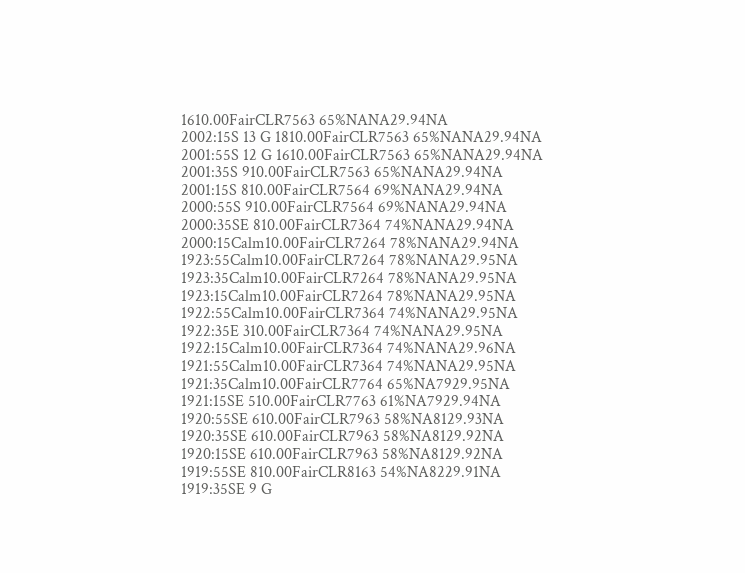1610.00FairCLR7563 65%NANA29.94NA
2002:15S 13 G 1810.00FairCLR7563 65%NANA29.94NA
2001:55S 12 G 1610.00FairCLR7563 65%NANA29.94NA
2001:35S 910.00FairCLR7563 65%NANA29.94NA
2001:15S 810.00FairCLR7564 69%NANA29.94NA
2000:55S 910.00FairCLR7564 69%NANA29.94NA
2000:35SE 810.00FairCLR7364 74%NANA29.94NA
2000:15Calm10.00FairCLR7264 78%NANA29.94NA
1923:55Calm10.00FairCLR7264 78%NANA29.95NA
1923:35Calm10.00FairCLR7264 78%NANA29.95NA
1923:15Calm10.00FairCLR7264 78%NANA29.95NA
1922:55Calm10.00FairCLR7364 74%NANA29.95NA
1922:35E 310.00FairCLR7364 74%NANA29.95NA
1922:15Calm10.00FairCLR7364 74%NANA29.96NA
1921:55Calm10.00FairCLR7364 74%NANA29.95NA
1921:35Calm10.00FairCLR7764 65%NA7929.95NA
1921:15SE 510.00FairCLR7763 61%NA7929.94NA
1920:55SE 610.00FairCLR7963 58%NA8129.93NA
1920:35SE 610.00FairCLR7963 58%NA8129.92NA
1920:15SE 610.00FairCLR7963 58%NA8129.92NA
1919:55SE 810.00FairCLR8163 54%NA8229.91NA
1919:35SE 9 G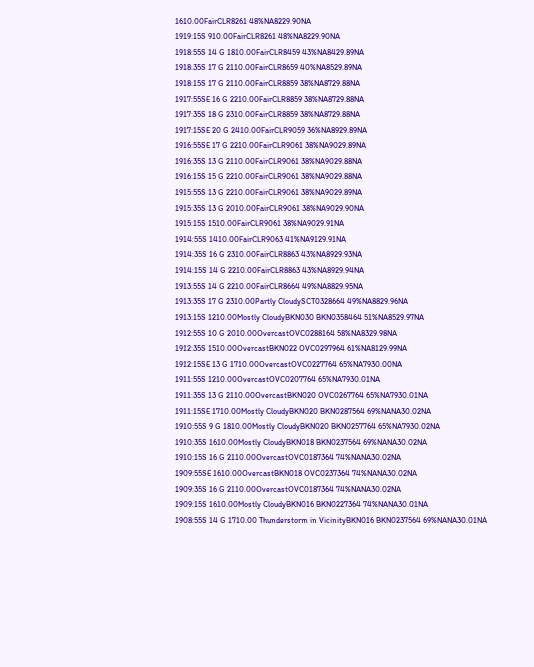1610.00FairCLR8261 48%NA8229.90NA
1919:15S 910.00FairCLR8261 48%NA8229.90NA
1918:55S 14 G 1810.00FairCLR8459 43%NA8429.89NA
1918:35S 17 G 2110.00FairCLR8659 40%NA8529.89NA
1918:15S 17 G 2110.00FairCLR8859 38%NA8729.88NA
1917:55SE 16 G 2210.00FairCLR8859 38%NA8729.88NA
1917:35S 18 G 2310.00FairCLR8859 38%NA8729.88NA
1917:15SE 20 G 2410.00FairCLR9059 36%NA8929.89NA
1916:55SE 17 G 2210.00FairCLR9061 38%NA9029.89NA
1916:35S 13 G 2110.00FairCLR9061 38%NA9029.88NA
1916:15S 15 G 2210.00FairCLR9061 38%NA9029.88NA
1915:55S 13 G 2210.00FairCLR9061 38%NA9029.89NA
1915:35S 13 G 2010.00FairCLR9061 38%NA9029.90NA
1915:15S 1510.00FairCLR9061 38%NA9029.91NA
1914:55S 1410.00FairCLR9063 41%NA9129.91NA
1914:35S 16 G 2310.00FairCLR8863 43%NA8929.93NA
1914:15S 14 G 2210.00FairCLR8863 43%NA8929.94NA
1913:55S 14 G 2210.00FairCLR8664 49%NA8829.95NA
1913:35S 17 G 2310.00Partly CloudySCT0328664 49%NA8829.96NA
1913:15S 1210.00Mostly CloudyBKN030 BKN0358464 51%NA8529.97NA
1912:55S 10 G 2010.00OvercastOVC0288164 58%NA8329.98NA
1912:35S 1510.00OvercastBKN022 OVC0297964 61%NA8129.99NA
1912:15SE 13 G 1710.00OvercastOVC0227764 65%NA7930.00NA
1911:55S 1210.00OvercastOVC0207764 65%NA7930.01NA
1911:35S 13 G 2110.00OvercastBKN020 OVC0267764 65%NA7930.01NA
1911:15SE 1710.00Mostly CloudyBKN020 BKN0287564 69%NANA30.02NA
1910:55S 9 G 1810.00Mostly CloudyBKN020 BKN0257764 65%NA7930.02NA
1910:35S 1610.00Mostly CloudyBKN018 BKN0237564 69%NANA30.02NA
1910:15S 16 G 2110.00OvercastOVC0187364 74%NANA30.02NA
1909:55SE 1610.00OvercastBKN018 OVC0237364 74%NANA30.02NA
1909:35S 16 G 2110.00OvercastOVC0187364 74%NANA30.02NA
1909:15S 1610.00Mostly CloudyBKN016 BKN0227364 74%NANA30.01NA
1908:55S 14 G 1710.00 Thunderstorm in VicinityBKN016 BKN0237564 69%NANA30.01NA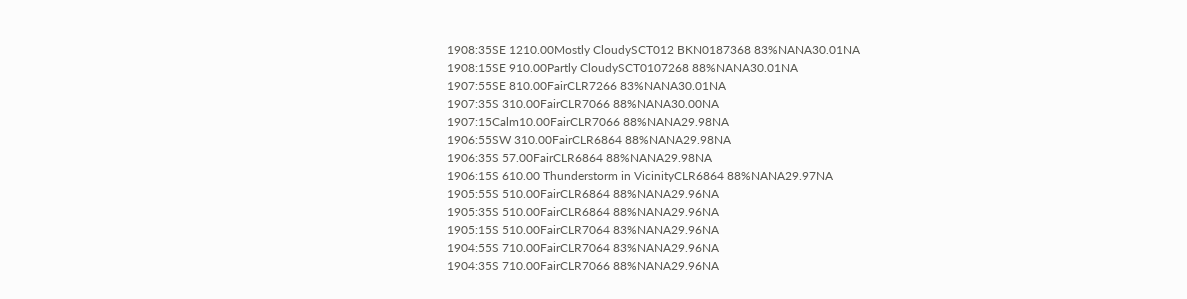1908:35SE 1210.00Mostly CloudySCT012 BKN0187368 83%NANA30.01NA
1908:15SE 910.00Partly CloudySCT0107268 88%NANA30.01NA
1907:55SE 810.00FairCLR7266 83%NANA30.01NA
1907:35S 310.00FairCLR7066 88%NANA30.00NA
1907:15Calm10.00FairCLR7066 88%NANA29.98NA
1906:55SW 310.00FairCLR6864 88%NANA29.98NA
1906:35S 57.00FairCLR6864 88%NANA29.98NA
1906:15S 610.00 Thunderstorm in VicinityCLR6864 88%NANA29.97NA
1905:55S 510.00FairCLR6864 88%NANA29.96NA
1905:35S 510.00FairCLR6864 88%NANA29.96NA
1905:15S 510.00FairCLR7064 83%NANA29.96NA
1904:55S 710.00FairCLR7064 83%NANA29.96NA
1904:35S 710.00FairCLR7066 88%NANA29.96NA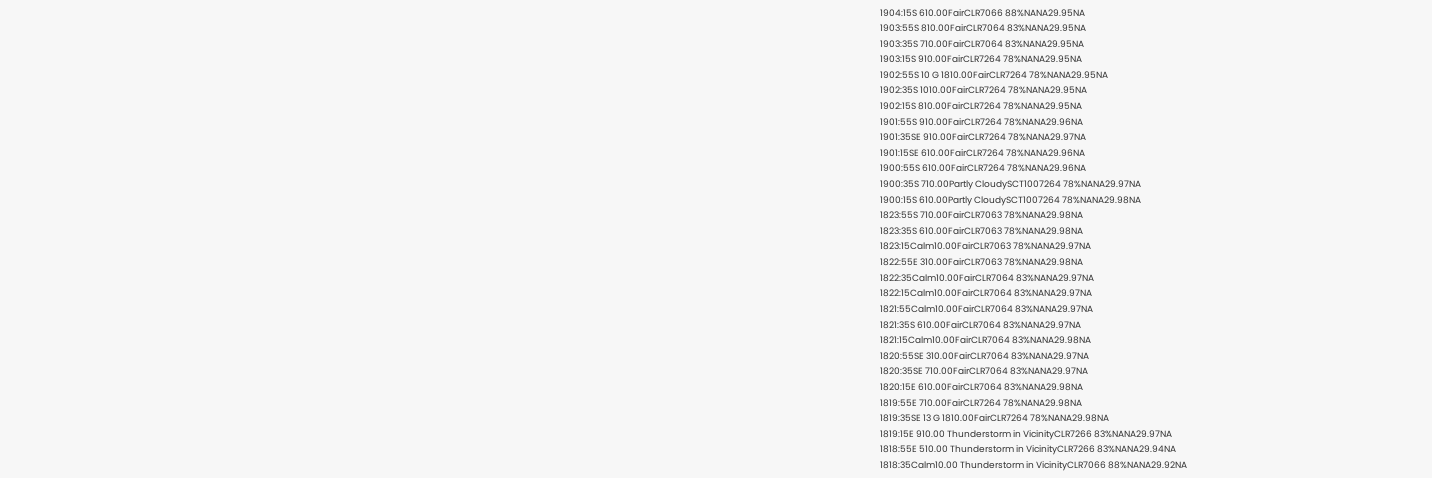1904:15S 610.00FairCLR7066 88%NANA29.95NA
1903:55S 810.00FairCLR7064 83%NANA29.95NA
1903:35S 710.00FairCLR7064 83%NANA29.95NA
1903:15S 910.00FairCLR7264 78%NANA29.95NA
1902:55S 10 G 1810.00FairCLR7264 78%NANA29.95NA
1902:35S 1010.00FairCLR7264 78%NANA29.95NA
1902:15S 810.00FairCLR7264 78%NANA29.95NA
1901:55S 910.00FairCLR7264 78%NANA29.96NA
1901:35SE 910.00FairCLR7264 78%NANA29.97NA
1901:15SE 610.00FairCLR7264 78%NANA29.96NA
1900:55S 610.00FairCLR7264 78%NANA29.96NA
1900:35S 710.00Partly CloudySCT1007264 78%NANA29.97NA
1900:15S 610.00Partly CloudySCT1007264 78%NANA29.98NA
1823:55S 710.00FairCLR7063 78%NANA29.98NA
1823:35S 610.00FairCLR7063 78%NANA29.98NA
1823:15Calm10.00FairCLR7063 78%NANA29.97NA
1822:55E 310.00FairCLR7063 78%NANA29.98NA
1822:35Calm10.00FairCLR7064 83%NANA29.97NA
1822:15Calm10.00FairCLR7064 83%NANA29.97NA
1821:55Calm10.00FairCLR7064 83%NANA29.97NA
1821:35S 610.00FairCLR7064 83%NANA29.97NA
1821:15Calm10.00FairCLR7064 83%NANA29.98NA
1820:55SE 310.00FairCLR7064 83%NANA29.97NA
1820:35SE 710.00FairCLR7064 83%NANA29.97NA
1820:15E 610.00FairCLR7064 83%NANA29.98NA
1819:55E 710.00FairCLR7264 78%NANA29.98NA
1819:35SE 13 G 1810.00FairCLR7264 78%NANA29.98NA
1819:15E 910.00 Thunderstorm in VicinityCLR7266 83%NANA29.97NA
1818:55E 510.00 Thunderstorm in VicinityCLR7266 83%NANA29.94NA
1818:35Calm10.00 Thunderstorm in VicinityCLR7066 88%NANA29.92NA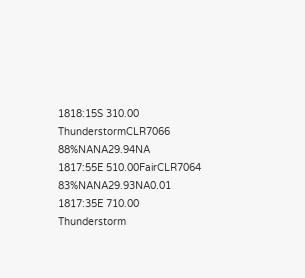1818:15S 310.00 ThunderstormCLR7066 88%NANA29.94NA
1817:55E 510.00FairCLR7064 83%NANA29.93NA0.01
1817:35E 710.00 Thunderstorm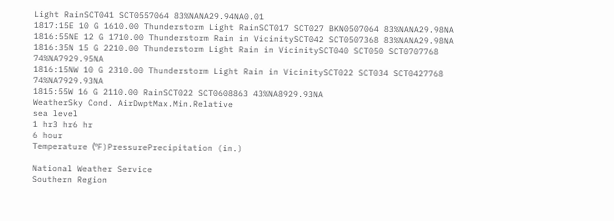Light RainSCT041 SCT0557064 83%NANA29.94NA0.01
1817:15E 10 G 1610.00 Thunderstorm Light RainSCT017 SCT027 BKN0507064 83%NANA29.98NA
1816:55NE 12 G 1710.00 Thunderstorm Rain in VicinitySCT042 SCT0507368 83%NANA29.98NA
1816:35N 15 G 2210.00 Thunderstorm Light Rain in VicinitySCT040 SCT050 SCT0707768 74%NA7929.95NA
1816:15NW 10 G 2310.00 Thunderstorm Light Rain in VicinitySCT022 SCT034 SCT0427768 74%NA7929.93NA
1815:55W 16 G 2110.00 RainSCT022 SCT0608863 43%NA8929.93NA
WeatherSky Cond. AirDwptMax.Min.Relative
sea level
1 hr3 hr6 hr
6 hour
Temperature (ºF)PressurePrecipitation (in.)

National Weather Service
Southern Region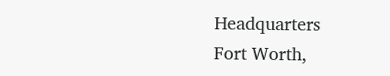Headquarters
Fort Worth,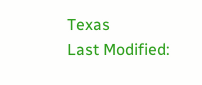Texas
Last Modified: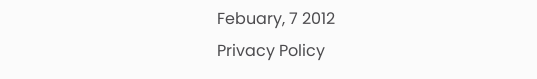Febuary, 7 2012
Privacy Policy